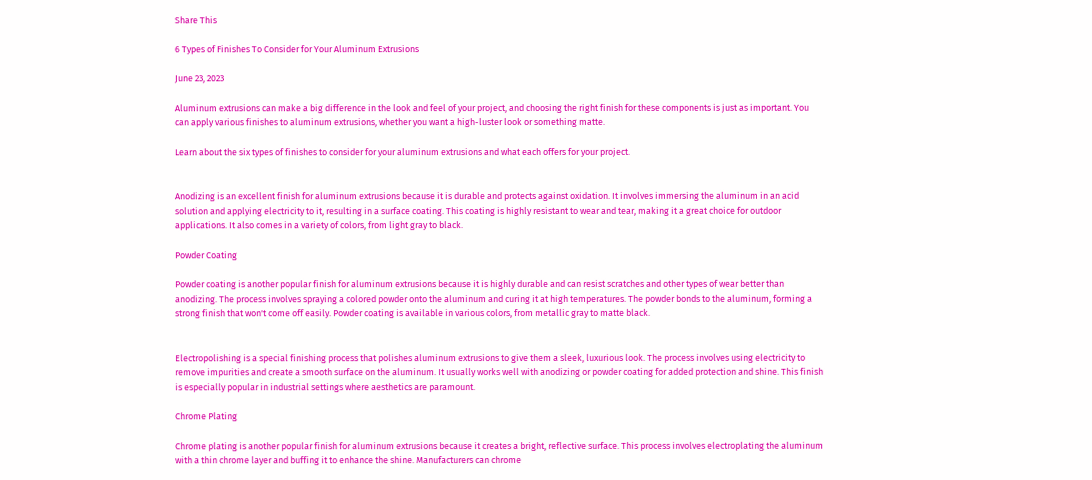Share This

6 Types of Finishes To Consider for Your Aluminum Extrusions

June 23, 2023

Aluminum extrusions can make a big difference in the look and feel of your project, and choosing the right finish for these components is just as important. You can apply various finishes to aluminum extrusions, whether you want a high-luster look or something matte.

Learn about the six types of finishes to consider for your aluminum extrusions and what each offers for your project.


Anodizing is an excellent finish for aluminum extrusions because it is durable and protects against oxidation. It involves immersing the aluminum in an acid solution and applying electricity to it, resulting in a surface coating. This coating is highly resistant to wear and tear, making it a great choice for outdoor applications. It also comes in a variety of colors, from light gray to black.

Powder Coating

Powder coating is another popular finish for aluminum extrusions because it is highly durable and can resist scratches and other types of wear better than anodizing. The process involves spraying a colored powder onto the aluminum and curing it at high temperatures. The powder bonds to the aluminum, forming a strong finish that won't come off easily. Powder coating is available in various colors, from metallic gray to matte black.


Electropolishing is a special finishing process that polishes aluminum extrusions to give them a sleek, luxurious look. The process involves using electricity to remove impurities and create a smooth surface on the aluminum. It usually works well with anodizing or powder coating for added protection and shine. This finish is especially popular in industrial settings where aesthetics are paramount.

Chrome Plating

Chrome plating is another popular finish for aluminum extrusions because it creates a bright, reflective surface. This process involves electroplating the aluminum with a thin chrome layer and buffing it to enhance the shine. Manufacturers can chrome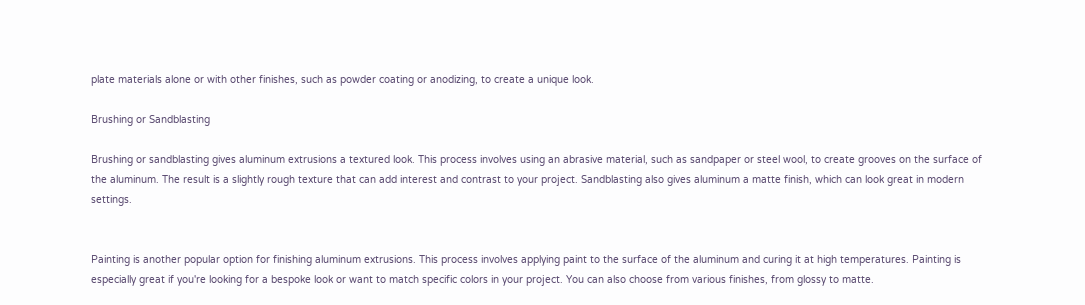plate materials alone or with other finishes, such as powder coating or anodizing, to create a unique look.

Brushing or Sandblasting

Brushing or sandblasting gives aluminum extrusions a textured look. This process involves using an abrasive material, such as sandpaper or steel wool, to create grooves on the surface of the aluminum. The result is a slightly rough texture that can add interest and contrast to your project. Sandblasting also gives aluminum a matte finish, which can look great in modern settings.


Painting is another popular option for finishing aluminum extrusions. This process involves applying paint to the surface of the aluminum and curing it at high temperatures. Painting is especially great if you're looking for a bespoke look or want to match specific colors in your project. You can also choose from various finishes, from glossy to matte.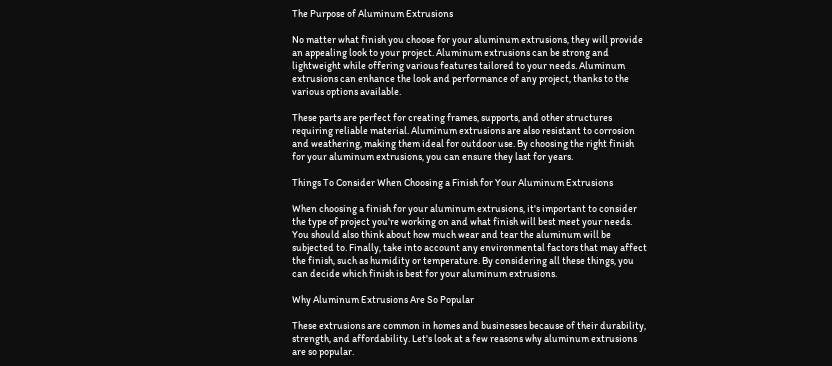The Purpose of Aluminum Extrusions

No matter what finish you choose for your aluminum extrusions, they will provide an appealing look to your project. Aluminum extrusions can be strong and lightweight while offering various features tailored to your needs. Aluminum extrusions can enhance the look and performance of any project, thanks to the various options available.

These parts are perfect for creating frames, supports, and other structures requiring reliable material. Aluminum extrusions are also resistant to corrosion and weathering, making them ideal for outdoor use. By choosing the right finish for your aluminum extrusions, you can ensure they last for years.

Things To Consider When Choosing a Finish for Your Aluminum Extrusions

When choosing a finish for your aluminum extrusions, it's important to consider the type of project you're working on and what finish will best meet your needs. You should also think about how much wear and tear the aluminum will be subjected to. Finally, take into account any environmental factors that may affect the finish, such as humidity or temperature. By considering all these things, you can decide which finish is best for your aluminum extrusions.

Why Aluminum Extrusions Are So Popular

These extrusions are common in homes and businesses because of their durability, strength, and affordability. Let's look at a few reasons why aluminum extrusions are so popular.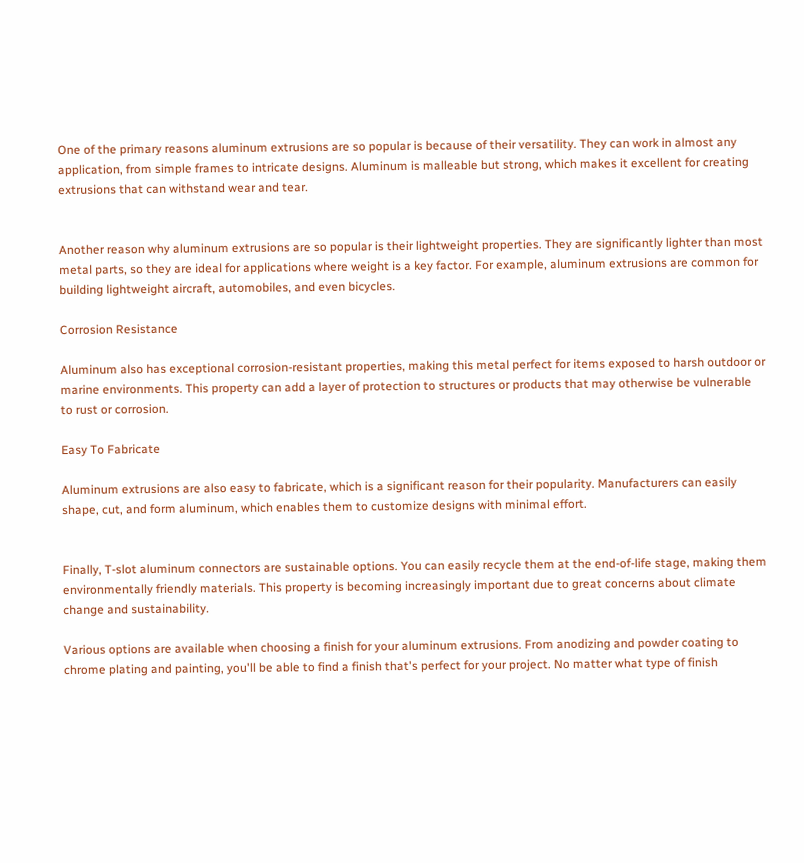One of the primary reasons aluminum extrusions are so popular is because of their versatility. They can work in almost any application, from simple frames to intricate designs. Aluminum is malleable but strong, which makes it excellent for creating extrusions that can withstand wear and tear.


Another reason why aluminum extrusions are so popular is their lightweight properties. They are significantly lighter than most metal parts, so they are ideal for applications where weight is a key factor. For example, aluminum extrusions are common for building lightweight aircraft, automobiles, and even bicycles.

Corrosion Resistance

Aluminum also has exceptional corrosion-resistant properties, making this metal perfect for items exposed to harsh outdoor or marine environments. This property can add a layer of protection to structures or products that may otherwise be vulnerable to rust or corrosion.

Easy To Fabricate

Aluminum extrusions are also easy to fabricate, which is a significant reason for their popularity. Manufacturers can easily shape, cut, and form aluminum, which enables them to customize designs with minimal effort.


Finally, T-slot aluminum connectors are sustainable options. You can easily recycle them at the end-of-life stage, making them environmentally friendly materials. This property is becoming increasingly important due to great concerns about climate change and sustainability.

Various options are available when choosing a finish for your aluminum extrusions. From anodizing and powder coating to chrome plating and painting, you'll be able to find a finish that's perfect for your project. No matter what type of finish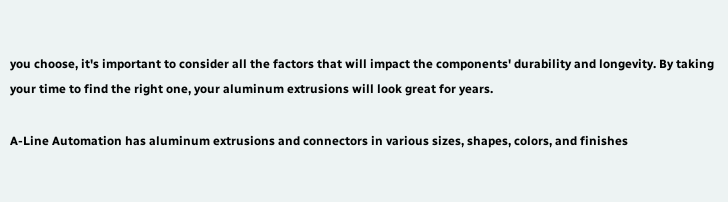you choose, it's important to consider all the factors that will impact the components' durability and longevity. By taking your time to find the right one, your aluminum extrusions will look great for years.

A-Line Automation has aluminum extrusions and connectors in various sizes, shapes, colors, and finishes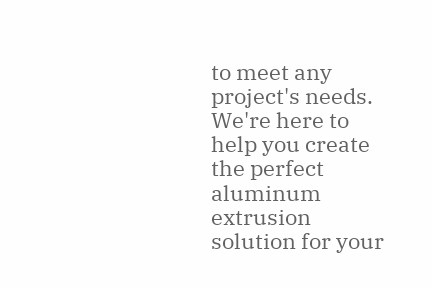to meet any project's needs. We're here to help you create the perfect aluminum extrusion solution for your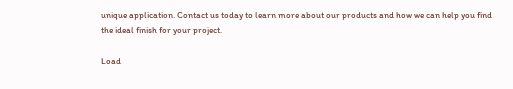unique application. Contact us today to learn more about our products and how we can help you find the ideal finish for your project.

Load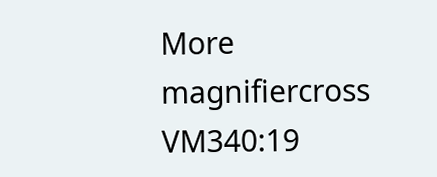More
magnifiercross VM340:19